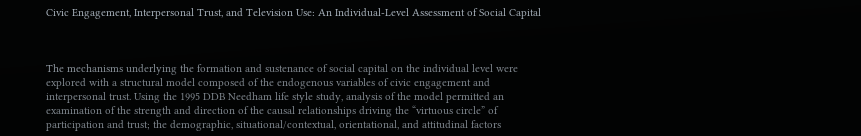Civic Engagement, Interpersonal Trust, and Television Use: An Individual-Level Assessment of Social Capital



The mechanisms underlying the formation and sustenance of social capital on the individual level were explored with a structural model composed of the endogenous variables of civic engagement and interpersonal trust. Using the 1995 DDB Needham life style study, analysis of the model permitted an examination of the strength and direction of the causal relationships driving the “virtuous circle” of participation and trust; the demographic, situational/contextual, orientational, and attitudinal factors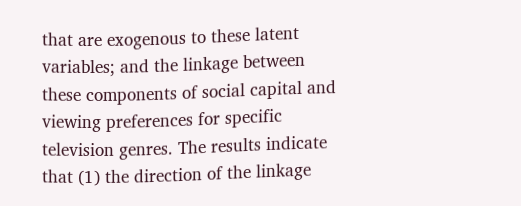that are exogenous to these latent variables; and the linkage between these components of social capital and viewing preferences for specific television genres. The results indicate that (1) the direction of the linkage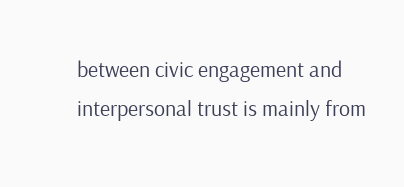between civic engagement and interpersonal trust is mainly from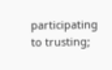participating to trusting;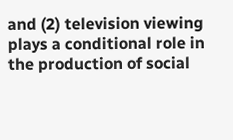and (2) television viewing plays a conditional role in the production of social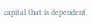capital that is dependent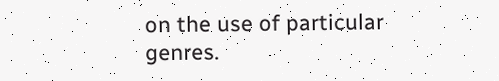on the use of particular genres.